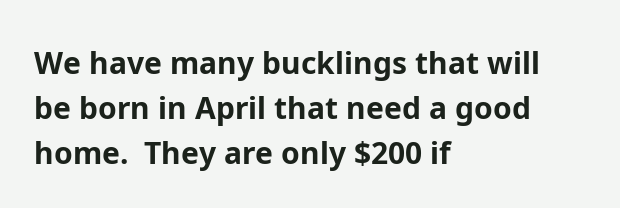We have many bucklings that will be born in April that need a good home.  They are only $200 if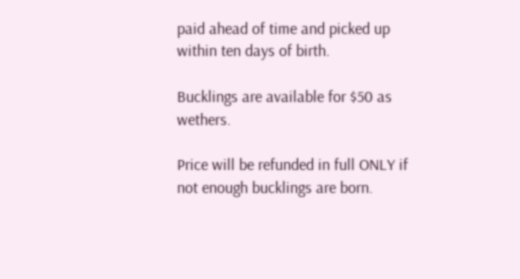paid ahead of time and picked up within ten days of birth.

Bucklings are available for $50 as wethers.

Price will be refunded in full ONLY if not enough bucklings are born.